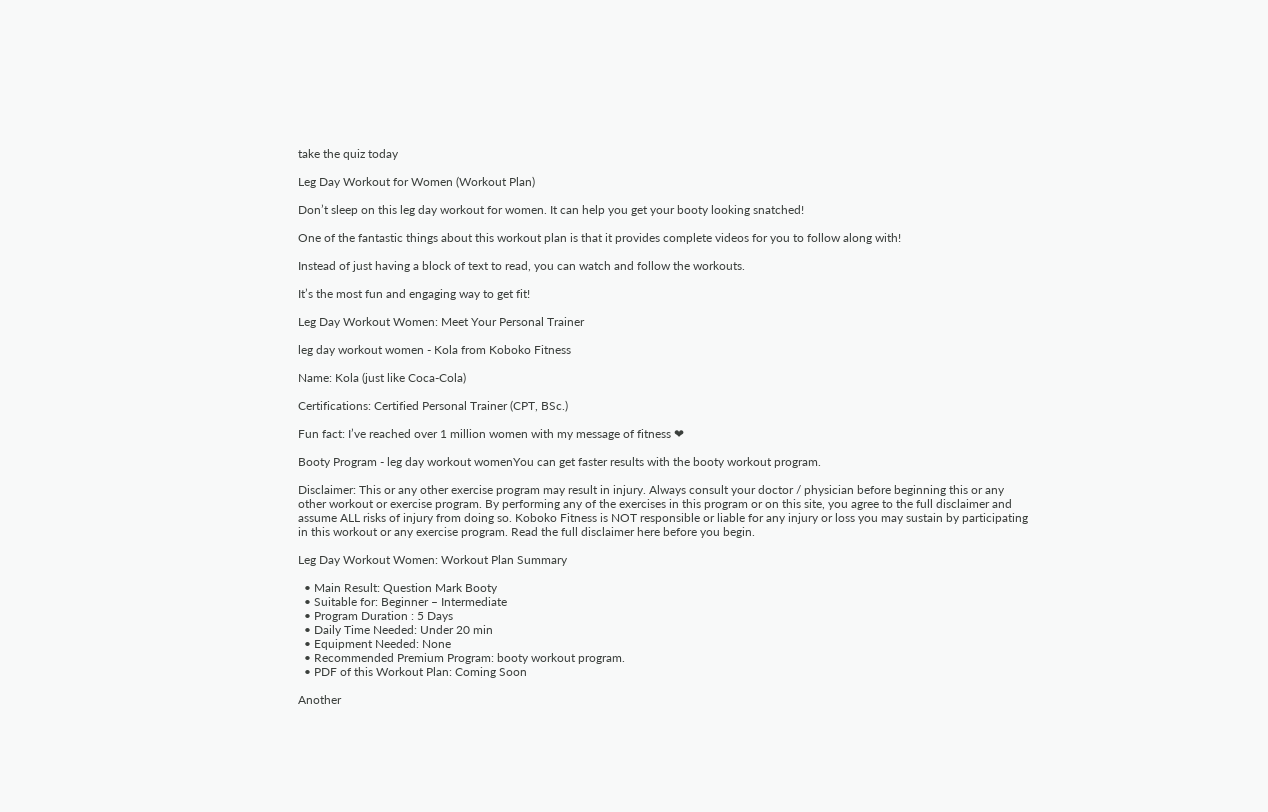take the quiz today

Leg Day Workout for Women (Workout Plan)

Don’t sleep on this leg day workout for women. It can help you get your booty looking snatched!

One of the fantastic things about this workout plan is that it provides complete videos for you to follow along with!

Instead of just having a block of text to read, you can watch and follow the workouts.

It’s the most fun and engaging way to get fit!

Leg Day Workout Women: Meet Your Personal Trainer

leg day workout women - Kola from Koboko Fitness

Name: Kola (just like Coca-Cola)

Certifications: Certified Personal Trainer (CPT, BSc.)

Fun fact: I’ve reached over 1 million women with my message of fitness ❤

Booty Program - leg day workout womenYou can get faster results with the booty workout program.

Disclaimer: This or any other exercise program may result in injury. Always consult your doctor / physician before beginning this or any other workout or exercise program. By performing any of the exercises in this program or on this site, you agree to the full disclaimer and assume ALL risks of injury from doing so. Koboko Fitness is NOT responsible or liable for any injury or loss you may sustain by participating in this workout or any exercise program. Read the full disclaimer here before you begin.

Leg Day Workout Women: Workout Plan Summary

  • Main Result: Question Mark Booty
  • Suitable for: Beginner – Intermediate
  • Program Duration : 5 Days
  • Daily Time Needed: Under 20 min
  • Equipment Needed: None
  • Recommended Premium Program: booty workout program.
  • PDF of this Workout Plan: Coming Soon

Another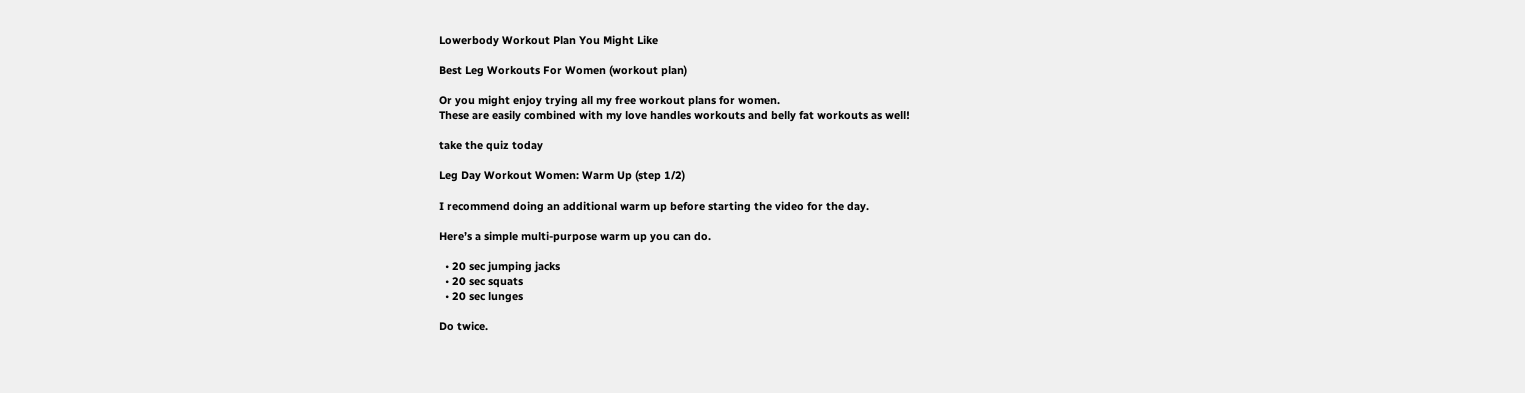Lowerbody Workout Plan You Might Like

Best Leg Workouts For Women (workout plan)

Or you might enjoy trying all my free workout plans for women.
These are easily combined with my love handles workouts and belly fat workouts as well!

take the quiz today

Leg Day Workout Women: Warm Up (step 1/2)

I recommend doing an additional warm up before starting the video for the day.

Here’s a simple multi-purpose warm up you can do.

  • 20 sec jumping jacks
  • 20 sec squats
  • 20 sec lunges

Do twice.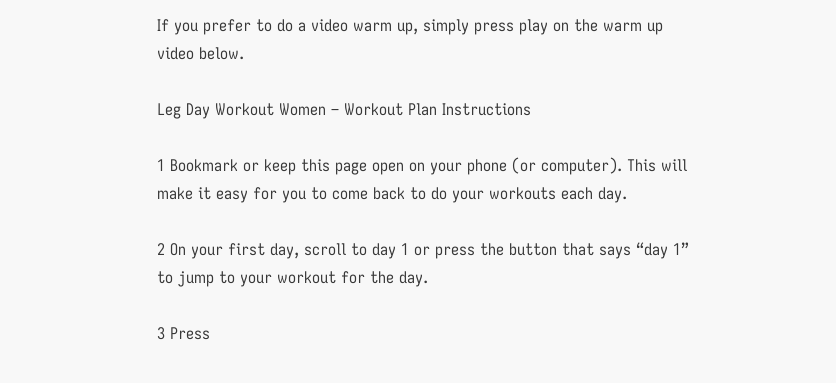If you prefer to do a video warm up, simply press play on the warm up video below.

Leg Day Workout Women – Workout Plan Instructions

1 Bookmark or keep this page open on your phone (or computer). This will make it easy for you to come back to do your workouts each day.

2 On your first day, scroll to day 1 or press the button that says “day 1” to jump to your workout for the day.

3 Press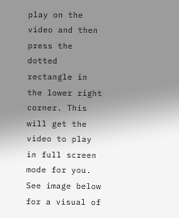play on the video and then press the dotted rectangle in the lower right corner. This will get the video to play in full screen mode for you. See image below for a visual of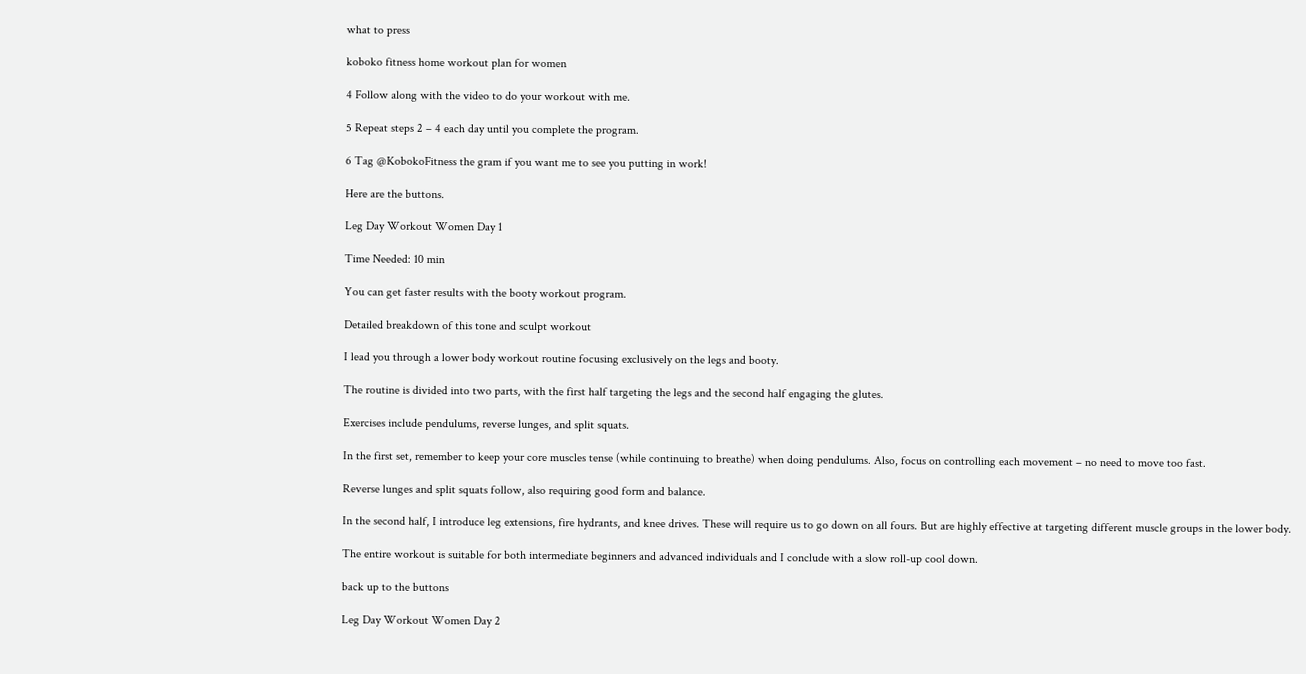what to press

koboko fitness home workout plan for women

4 Follow along with the video to do your workout with me.

5 Repeat steps 2 – 4 each day until you complete the program.

6 Tag @KobokoFitness the gram if you want me to see you putting in work!

Here are the buttons.

Leg Day Workout Women Day 1

Time Needed: 10 min

You can get faster results with the booty workout program.

Detailed breakdown of this tone and sculpt workout

I lead you through a lower body workout routine focusing exclusively on the legs and booty.

The routine is divided into two parts, with the first half targeting the legs and the second half engaging the glutes.

Exercises include pendulums, reverse lunges, and split squats.

In the first set, remember to keep your core muscles tense (while continuing to breathe) when doing pendulums. Also, focus on controlling each movement – no need to move too fast.

Reverse lunges and split squats follow, also requiring good form and balance.

In the second half, I introduce leg extensions, fire hydrants, and knee drives. These will require us to go down on all fours. But are highly effective at targeting different muscle groups in the lower body.

The entire workout is suitable for both intermediate beginners and advanced individuals and I conclude with a slow roll-up cool down.

back up to the buttons

Leg Day Workout Women Day 2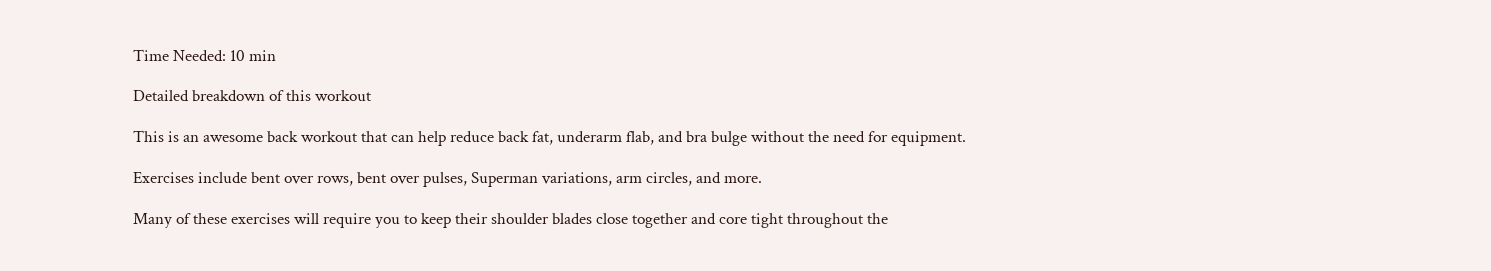Time Needed: 10 min

Detailed breakdown of this workout

This is an awesome back workout that can help reduce back fat, underarm flab, and bra bulge without the need for equipment.

Exercises include bent over rows, bent over pulses, Superman variations, arm circles, and more.

Many of these exercises will require you to keep their shoulder blades close together and core tight throughout the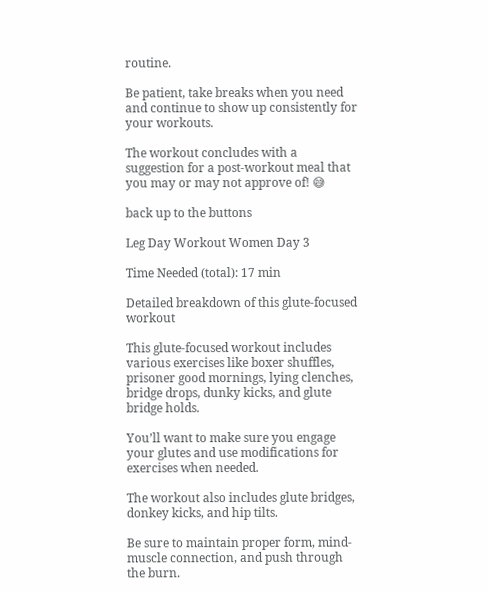routine.

Be patient, take breaks when you need and continue to show up consistently for your workouts.

The workout concludes with a suggestion for a post-workout meal that you may or may not approve of! 😅

back up to the buttons

Leg Day Workout Women Day 3

Time Needed (total): 17 min

Detailed breakdown of this glute-focused workout

This glute-focused workout includes various exercises like boxer shuffles, prisoner good mornings, lying clenches, bridge drops, dunky kicks, and glute bridge holds.

You’ll want to make sure you engage your glutes and use modifications for exercises when needed.

The workout also includes glute bridges, donkey kicks, and hip tilts.

Be sure to maintain proper form, mind-muscle connection, and push through the burn.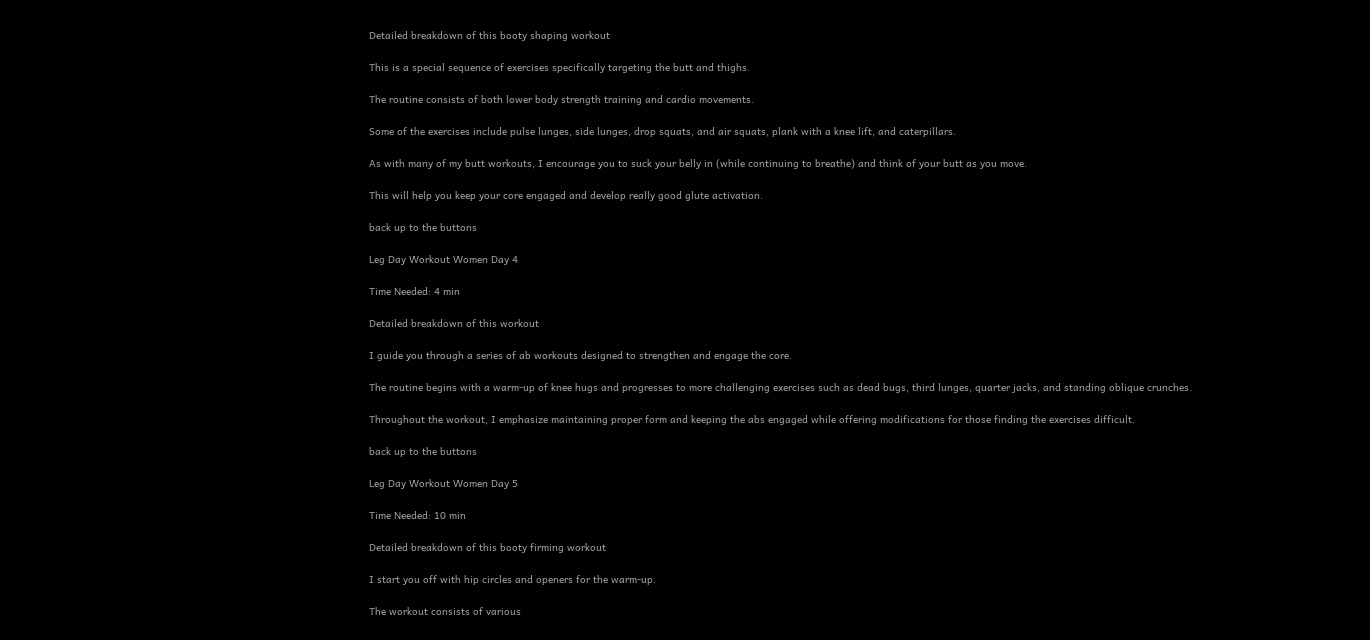Detailed breakdown of this booty shaping workout

This is a special sequence of exercises specifically targeting the butt and thighs.

The routine consists of both lower body strength training and cardio movements.

Some of the exercises include pulse lunges, side lunges, drop squats, and air squats, plank with a knee lift, and caterpillars.

As with many of my butt workouts, I encourage you to suck your belly in (while continuing to breathe) and think of your butt as you move.

This will help you keep your core engaged and develop really good glute activation.

back up to the buttons

Leg Day Workout Women Day 4

Time Needed: 4 min

Detailed breakdown of this workout

I guide you through a series of ab workouts designed to strengthen and engage the core.

The routine begins with a warm-up of knee hugs and progresses to more challenging exercises such as dead bugs, third lunges, quarter jacks, and standing oblique crunches.

Throughout the workout, I emphasize maintaining proper form and keeping the abs engaged while offering modifications for those finding the exercises difficult.

back up to the buttons

Leg Day Workout Women Day 5

Time Needed: 10 min

Detailed breakdown of this booty firming workout

I start you off with hip circles and openers for the warm-up.

The workout consists of various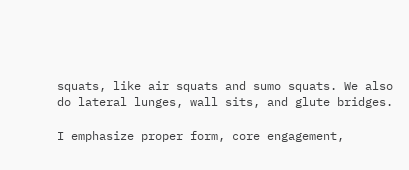squats, like air squats and sumo squats. We also do lateral lunges, wall sits, and glute bridges.

I emphasize proper form, core engagement,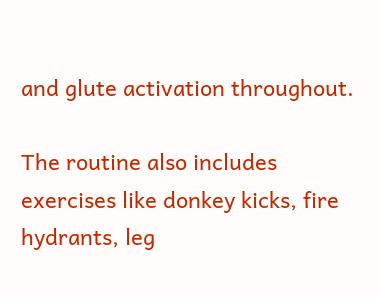and glute activation throughout.

The routine also includes exercises like donkey kicks, fire hydrants, leg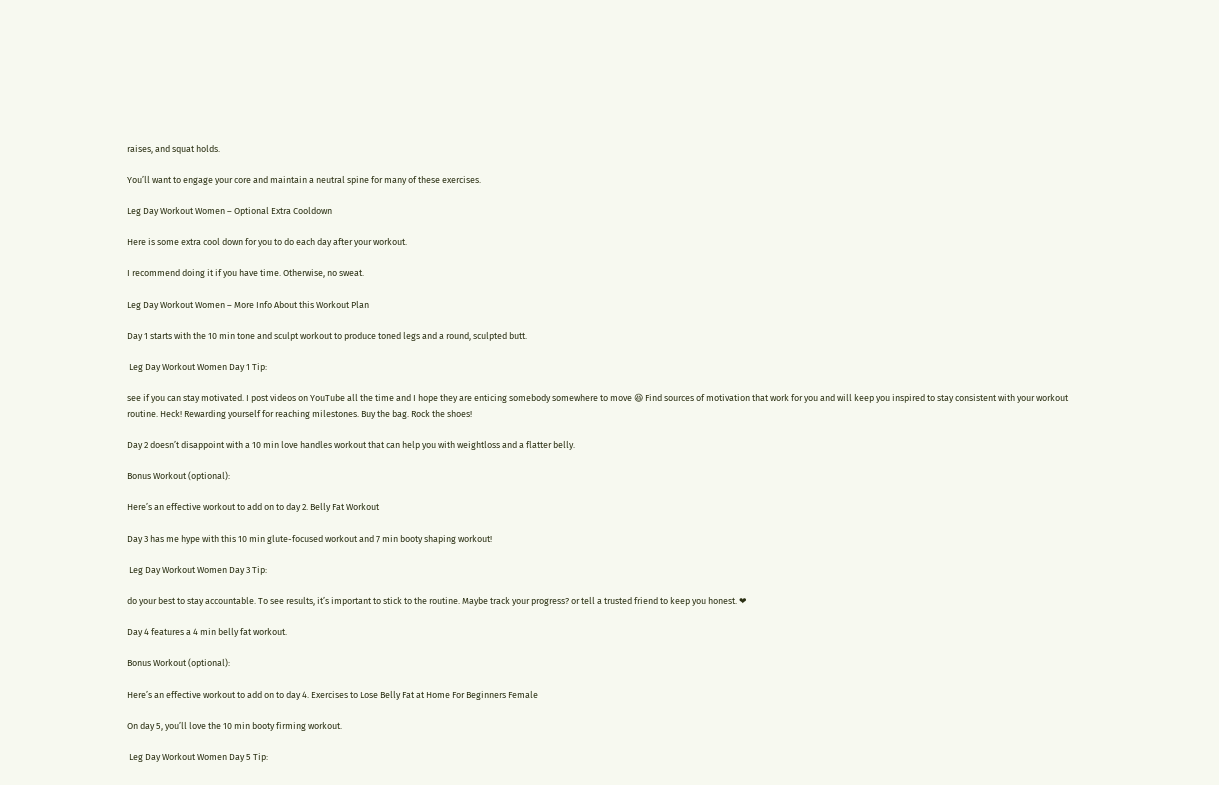raises, and squat holds.

You’ll want to engage your core and maintain a neutral spine for many of these exercises.

Leg Day Workout Women – Optional Extra Cooldown

Here is some extra cool down for you to do each day after your workout.

I recommend doing it if you have time. Otherwise, no sweat.

Leg Day Workout Women – More Info About this Workout Plan

Day 1 starts with the 10 min tone and sculpt workout to produce toned legs and a round, sculpted butt.

 Leg Day Workout Women Day 1 Tip:

see if you can stay motivated. I post videos on YouTube all the time and I hope they are enticing somebody somewhere to move 😆 Find sources of motivation that work for you and will keep you inspired to stay consistent with your workout routine. Heck! Rewarding yourself for reaching milestones. Buy the bag. Rock the shoes!

Day 2 doesn’t disappoint with a 10 min love handles workout that can help you with weightloss and a flatter belly.

Bonus Workout (optional):

Here’s an effective workout to add on to day 2. Belly Fat Workout

Day 3 has me hype with this 10 min glute-focused workout and 7 min booty shaping workout!

 Leg Day Workout Women Day 3 Tip:

do your best to stay accountable. To see results, it’s important to stick to the routine. Maybe track your progress? or tell a trusted friend to keep you honest. ❤

Day 4 features a 4 min belly fat workout.

Bonus Workout (optional):

Here’s an effective workout to add on to day 4. Exercises to Lose Belly Fat at Home For Beginners Female

On day 5, you’ll love the 10 min booty firming workout.

 Leg Day Workout Women Day 5 Tip: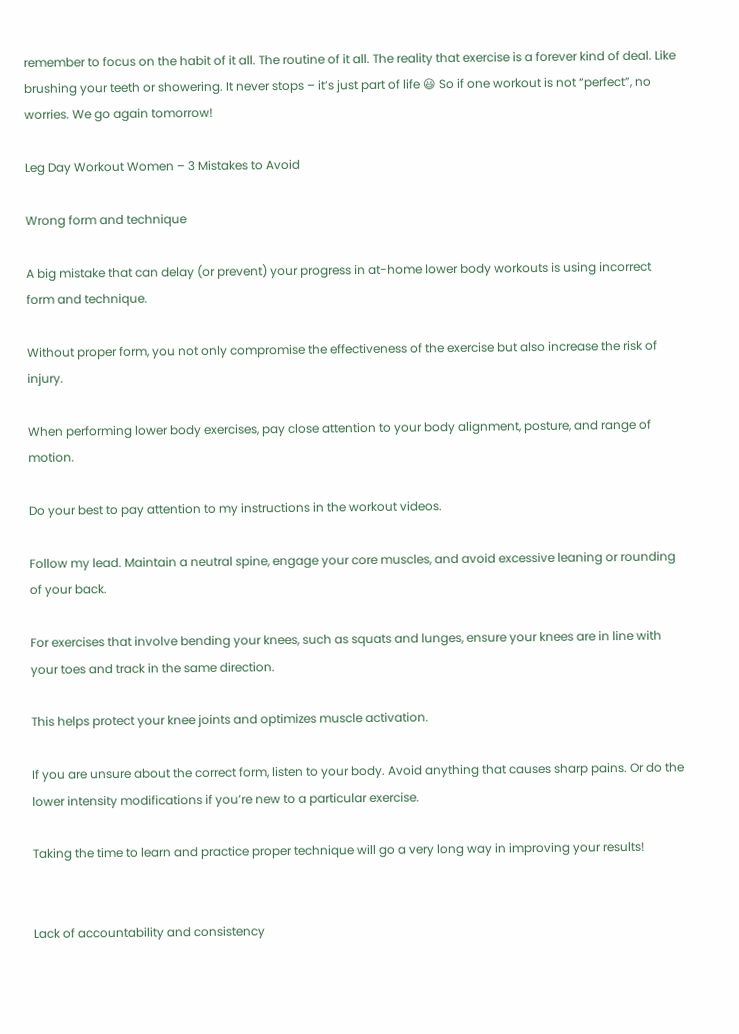remember to focus on the habit of it all. The routine of it all. The reality that exercise is a forever kind of deal. Like brushing your teeth or showering. It never stops – it’s just part of life 😃 So if one workout is not “perfect”, no worries. We go again tomorrow!

Leg Day Workout Women – 3 Mistakes to Avoid

Wrong form and technique

A big mistake that can delay (or prevent) your progress in at-home lower body workouts is using incorrect form and technique.

Without proper form, you not only compromise the effectiveness of the exercise but also increase the risk of injury.

When performing lower body exercises, pay close attention to your body alignment, posture, and range of motion.

Do your best to pay attention to my instructions in the workout videos.

Follow my lead. Maintain a neutral spine, engage your core muscles, and avoid excessive leaning or rounding of your back.

For exercises that involve bending your knees, such as squats and lunges, ensure your knees are in line with your toes and track in the same direction.

This helps protect your knee joints and optimizes muscle activation.

If you are unsure about the correct form, listen to your body. Avoid anything that causes sharp pains. Or do the lower intensity modifications if you’re new to a particular exercise.

Taking the time to learn and practice proper technique will go a very long way in improving your results!


Lack of accountability and consistency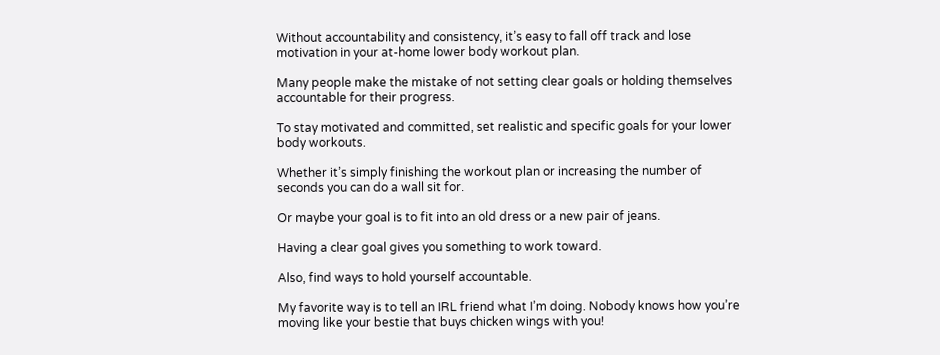Without accountability and consistency, it’s easy to fall off track and lose motivation in your at-home lower body workout plan.

Many people make the mistake of not setting clear goals or holding themselves accountable for their progress.

To stay motivated and committed, set realistic and specific goals for your lower body workouts.

Whether it’s simply finishing the workout plan or increasing the number of seconds you can do a wall sit for.

Or maybe your goal is to fit into an old dress or a new pair of jeans.

Having a clear goal gives you something to work toward.

Also, find ways to hold yourself accountable.

My favorite way is to tell an IRL friend what I’m doing. Nobody knows how you’re moving like your bestie that buys chicken wings with you!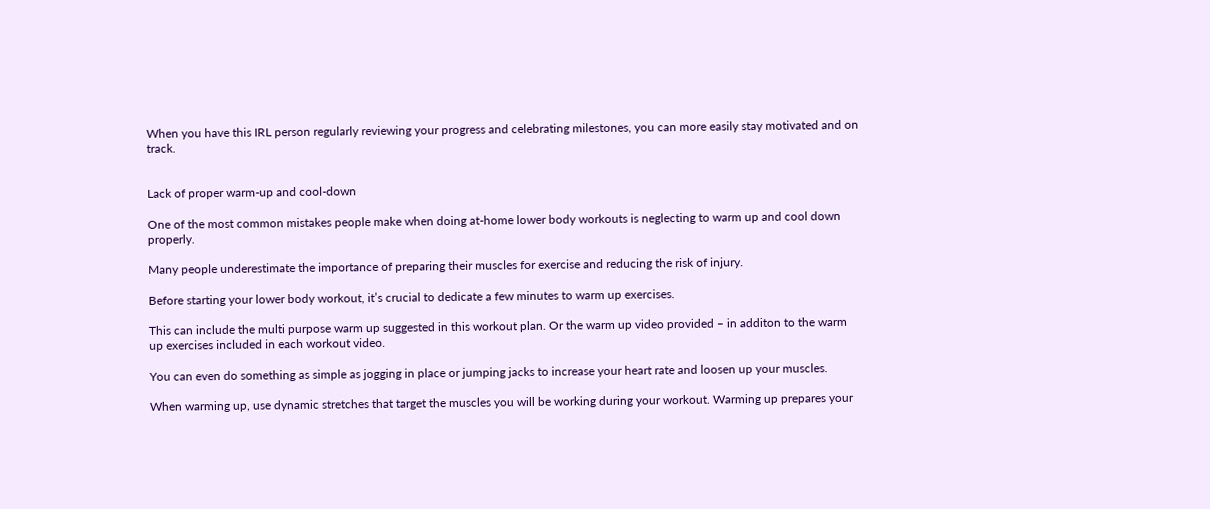When you have this IRL person regularly reviewing your progress and celebrating milestones, you can more easily stay motivated and on track.


Lack of proper warm-up and cool-down

One of the most common mistakes people make when doing at-home lower body workouts is neglecting to warm up and cool down properly.

Many people underestimate the importance of preparing their muscles for exercise and reducing the risk of injury.

Before starting your lower body workout, it’s crucial to dedicate a few minutes to warm up exercises.

This can include the multi purpose warm up suggested in this workout plan. Or the warm up video provided – in additon to the warm up exercises included in each workout video.

You can even do something as simple as jogging in place or jumping jacks to increase your heart rate and loosen up your muscles.

When warming up, use dynamic stretches that target the muscles you will be working during your workout. Warming up prepares your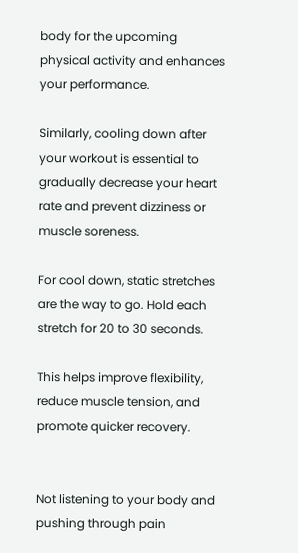body for the upcoming physical activity and enhances your performance.

Similarly, cooling down after your workout is essential to gradually decrease your heart rate and prevent dizziness or muscle soreness.

For cool down, static stretches are the way to go. Hold each stretch for 20 to 30 seconds.

This helps improve flexibility, reduce muscle tension, and promote quicker recovery.


Not listening to your body and pushing through pain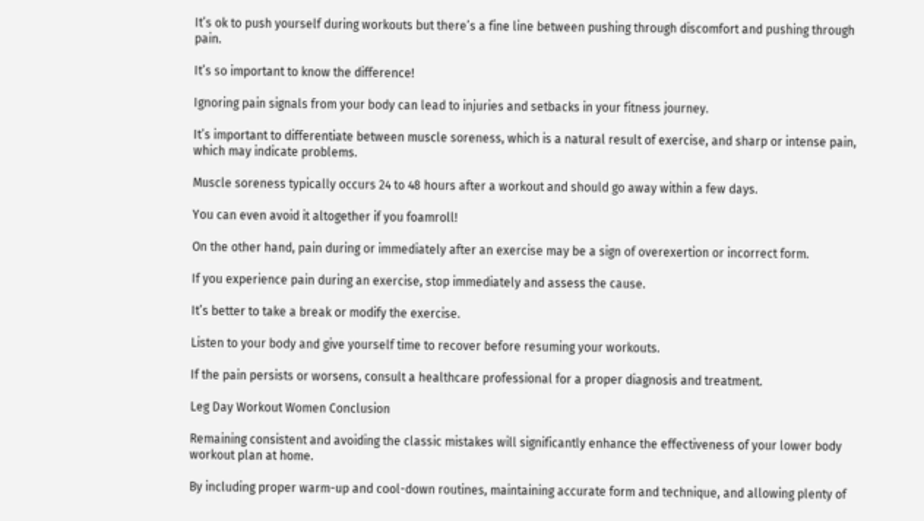It’s ok to push yourself during workouts but there’s a fine line between pushing through discomfort and pushing through pain.

It’s so important to know the difference!

Ignoring pain signals from your body can lead to injuries and setbacks in your fitness journey.

It’s important to differentiate between muscle soreness, which is a natural result of exercise, and sharp or intense pain, which may indicate problems.

Muscle soreness typically occurs 24 to 48 hours after a workout and should go away within a few days.

You can even avoid it altogether if you foamroll!

On the other hand, pain during or immediately after an exercise may be a sign of overexertion or incorrect form.

If you experience pain during an exercise, stop immediately and assess the cause.

It’s better to take a break or modify the exercise.

Listen to your body and give yourself time to recover before resuming your workouts.

If the pain persists or worsens, consult a healthcare professional for a proper diagnosis and treatment.

Leg Day Workout Women Conclusion

Remaining consistent and avoiding the classic mistakes will significantly enhance the effectiveness of your lower body workout plan at home.

By including proper warm-up and cool-down routines, maintaining accurate form and technique, and allowing plenty of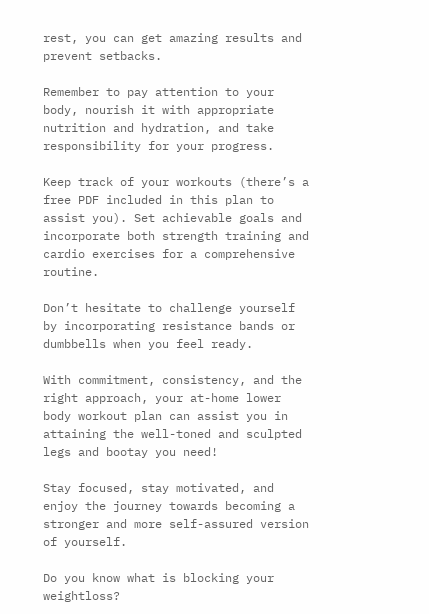rest, you can get amazing results and prevent setbacks.

Remember to pay attention to your body, nourish it with appropriate nutrition and hydration, and take responsibility for your progress.

Keep track of your workouts (there’s a free PDF included in this plan to assist you). Set achievable goals and incorporate both strength training and cardio exercises for a comprehensive routine.

Don’t hesitate to challenge yourself by incorporating resistance bands or dumbbells when you feel ready.

With commitment, consistency, and the right approach, your at-home lower body workout plan can assist you in attaining the well-toned and sculpted legs and bootay you need!

Stay focused, stay motivated, and enjoy the journey towards becoming a stronger and more self-assured version of yourself.

Do you know what is blocking your weightloss?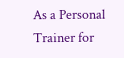As a Personal Trainer for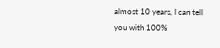almost 10 years, I can tell you with 100%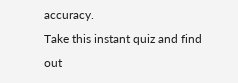accuracy.
Take this instant quiz and find out